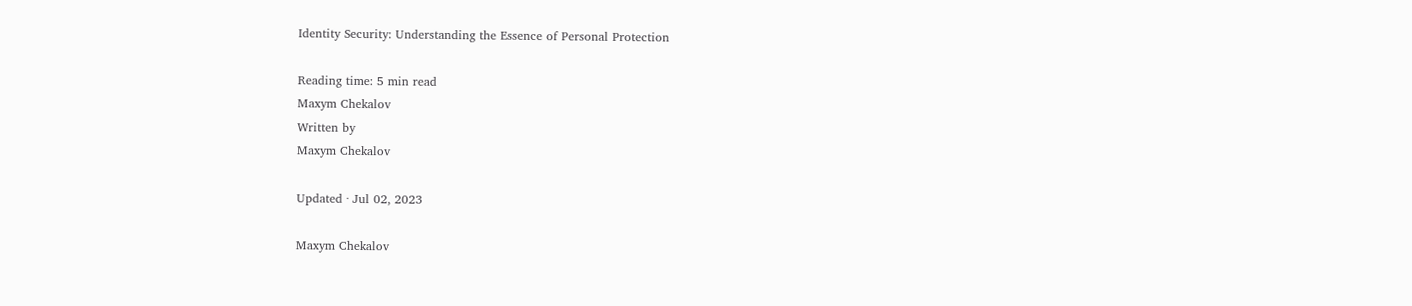Identity Security: Understanding the Essence of Personal Protection

Reading time: 5 min read
Maxym Chekalov
Written by
Maxym Chekalov

Updated · Jul 02, 2023

Maxym Chekalov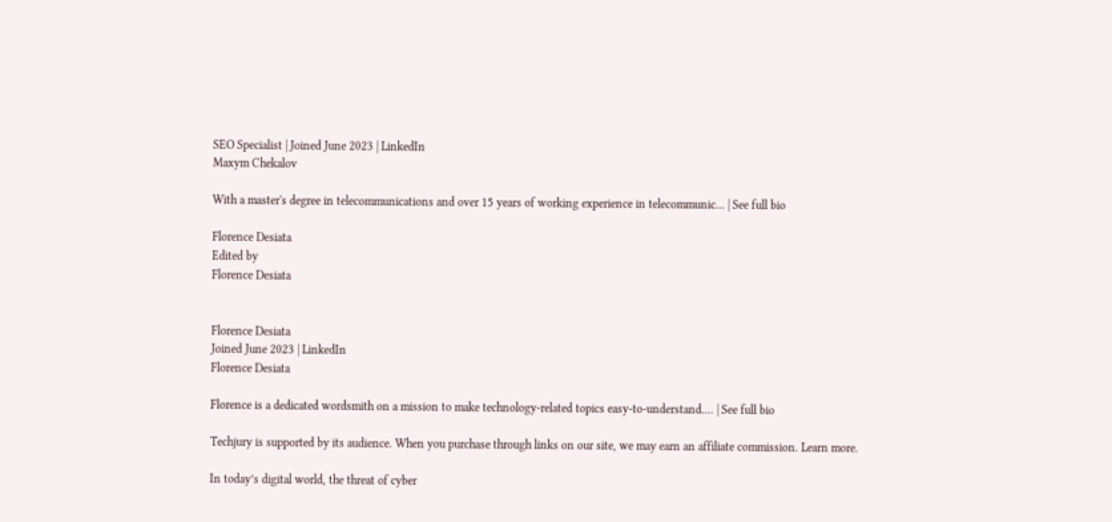SEO Specialist | Joined June 2023 | LinkedIn
Maxym Chekalov

With a master's degree in telecommunications and over 15 years of working experience in telecommunic... | See full bio

Florence Desiata
Edited by
Florence Desiata


Florence Desiata
Joined June 2023 | LinkedIn
Florence Desiata

Florence is a dedicated wordsmith on a mission to make technology-related topics easy-to-understand.... | See full bio

Techjury is supported by its audience. When you purchase through links on our site, we may earn an affiliate commission. Learn more.

In today’s digital world, the threat of cyber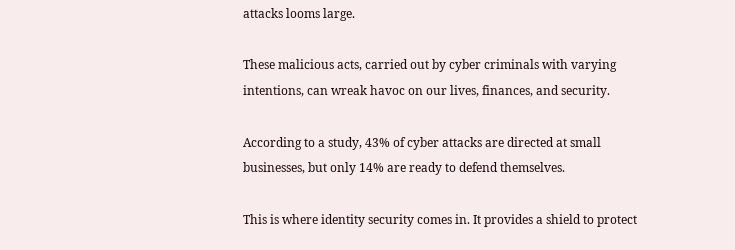attacks looms large.

These malicious acts, carried out by cyber criminals with varying intentions, can wreak havoc on our lives, finances, and security.

According to a study, 43% of cyber attacks are directed at small businesses, but only 14% are ready to defend themselves.

This is where identity security comes in. It provides a shield to protect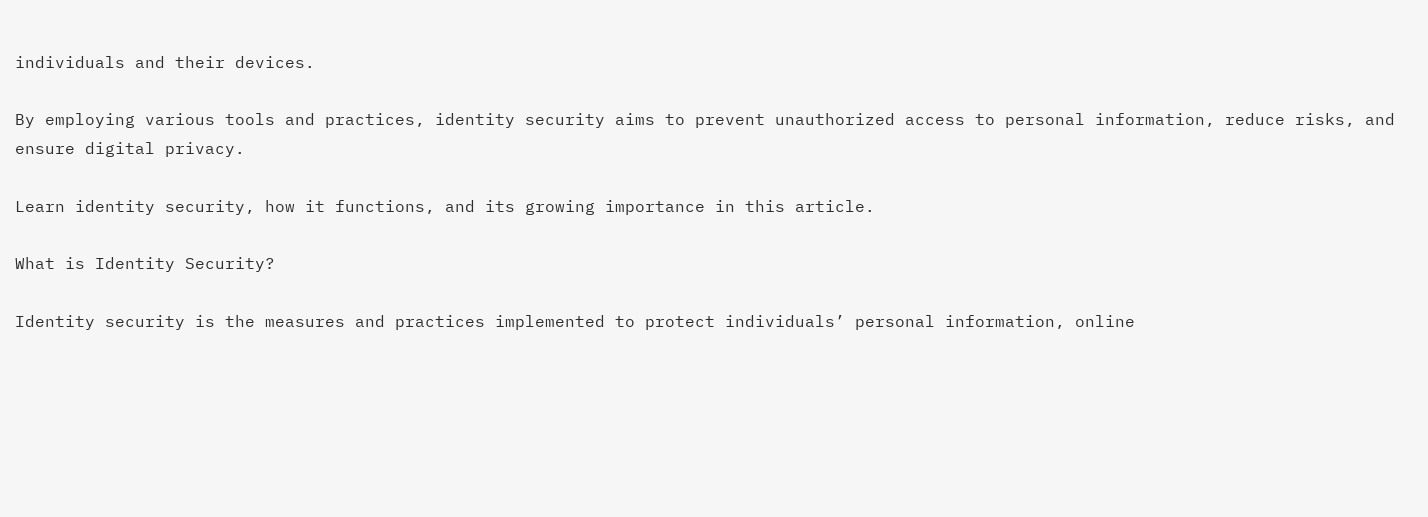individuals and their devices.

By employing various tools and practices, identity security aims to prevent unauthorized access to personal information, reduce risks, and ensure digital privacy.

Learn identity security, how it functions, and its growing importance in this article.

What is Identity Security?

Identity security is the measures and practices implemented to protect individuals’ personal information, online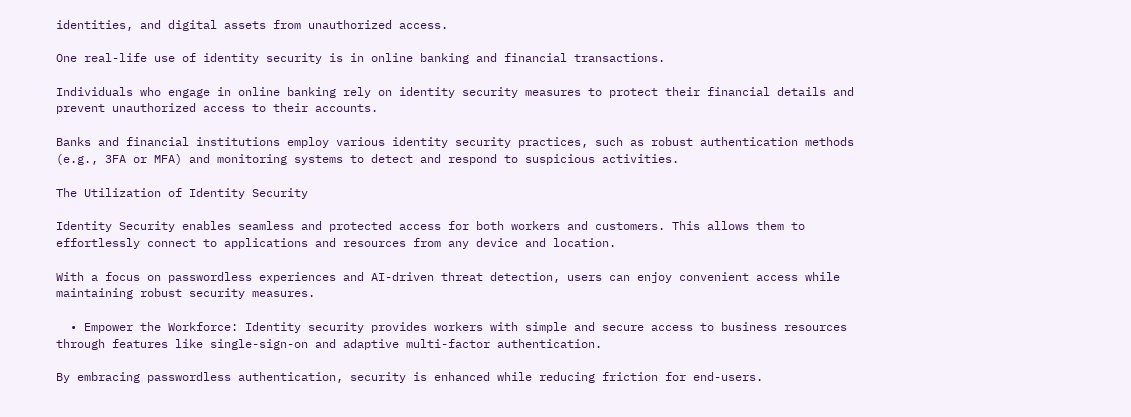identities, and digital assets from unauthorized access.

One real-life use of identity security is in online banking and financial transactions.

Individuals who engage in online banking rely on identity security measures to protect their financial details and prevent unauthorized access to their accounts.

Banks and financial institutions employ various identity security practices, such as robust authentication methods (e.g., 3FA or MFA) and monitoring systems to detect and respond to suspicious activities.

The Utilization of Identity Security

Identity Security enables seamless and protected access for both workers and customers. This allows them to effortlessly connect to applications and resources from any device and location.

With a focus on passwordless experiences and AI-driven threat detection, users can enjoy convenient access while maintaining robust security measures.

  • Empower the Workforce: Identity security provides workers with simple and secure access to business resources through features like single-sign-on and adaptive multi-factor authentication.

By embracing passwordless authentication, security is enhanced while reducing friction for end-users.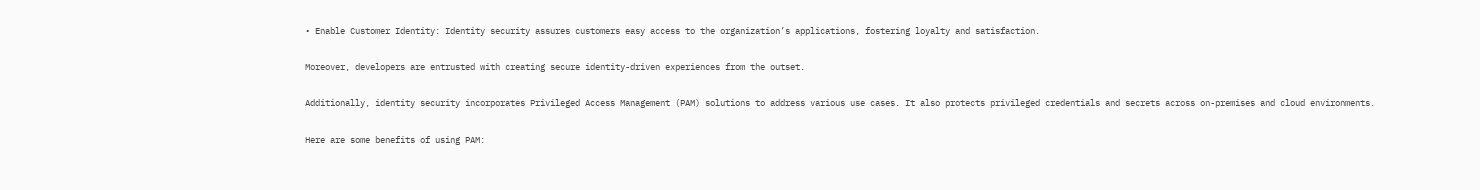• Enable Customer Identity: Identity security assures customers easy access to the organization’s applications, fostering loyalty and satisfaction.

Moreover, developers are entrusted with creating secure identity-driven experiences from the outset.

Additionally, identity security incorporates Privileged Access Management (PAM) solutions to address various use cases. It also protects privileged credentials and secrets across on-premises and cloud environments.

Here are some benefits of using PAM: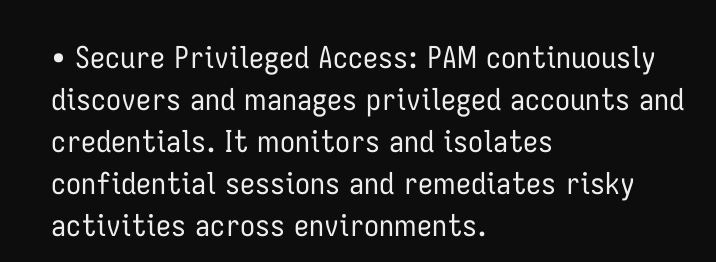• Secure Privileged Access: PAM continuously discovers and manages privileged accounts and credentials. It monitors and isolates confidential sessions and remediates risky activities across environments.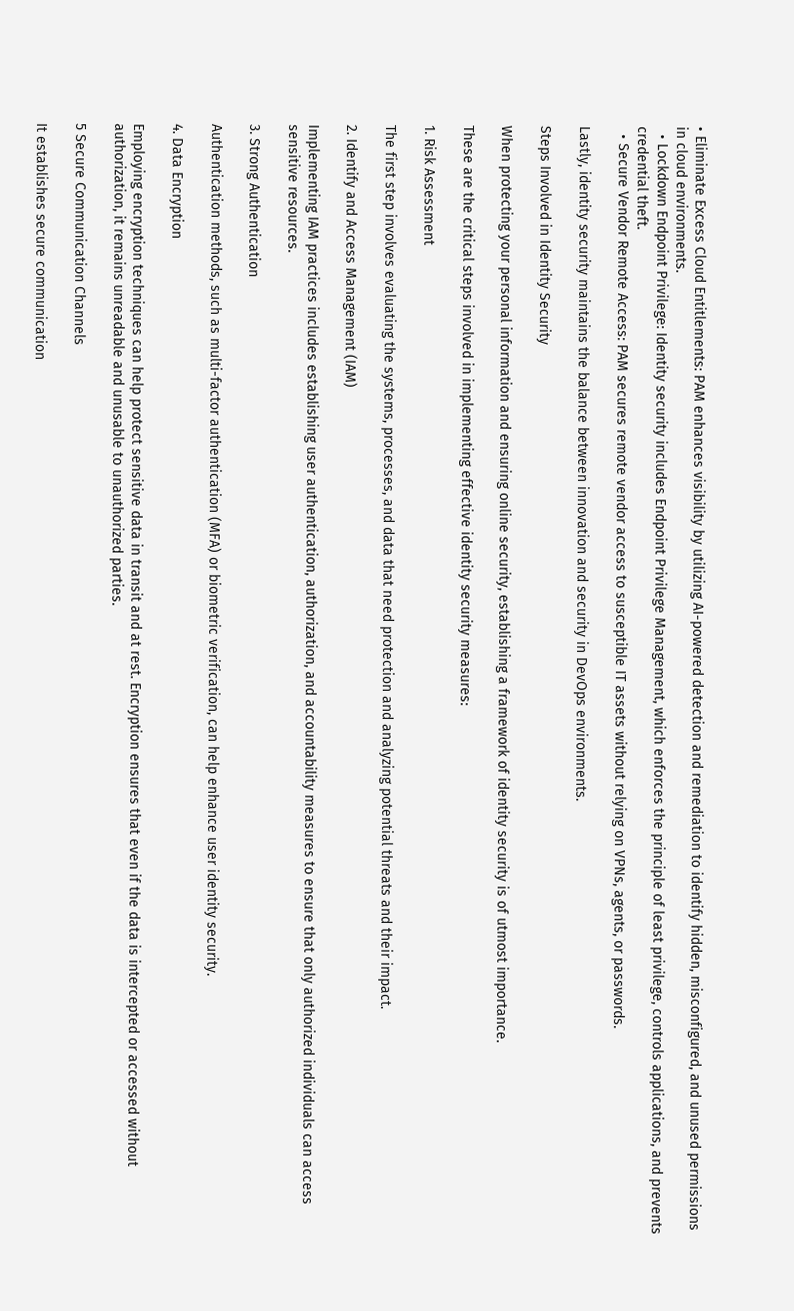• Eliminate Excess Cloud Entitlements: PAM enhances visibility by utilizing AI-powered detection and remediation to identify hidden, misconfigured, and unused permissions in cloud environments.
  • Lockdown Endpoint Privilege: Identity security includes Endpoint Privilege Management, which enforces the principle of least privilege, controls applications, and prevents credential theft.
  • Secure Vendor Remote Access: PAM secures remote vendor access to susceptible IT assets without relying on VPNs, agents, or passwords.

Lastly, identity security maintains the balance between innovation and security in DevOps environments.

Steps Involved in Identity Security

When protecting your personal information and ensuring online security, establishing a framework of identity security is of utmost importance.

These are the critical steps involved in implementing effective identity security measures:

1. Risk Assessment

The first step involves evaluating the systems, processes, and data that need protection and analyzing potential threats and their impact.

2. Identify and Access Management (IAM)

Implementing IAM practices includes establishing user authentication, authorization, and accountability measures to ensure that only authorized individuals can access sensitive resources.

3. Strong Authentication

Authentication methods, such as multi-factor authentication (MFA) or biometric verification, can help enhance user identity security.

4. Data Encryption

Employing encryption techniques can help protect sensitive data in transit and at rest. Encryption ensures that even if the data is intercepted or accessed without authorization, it remains unreadable and unusable to unauthorized parties.

5 Secure Communication Channels

It establishes secure communication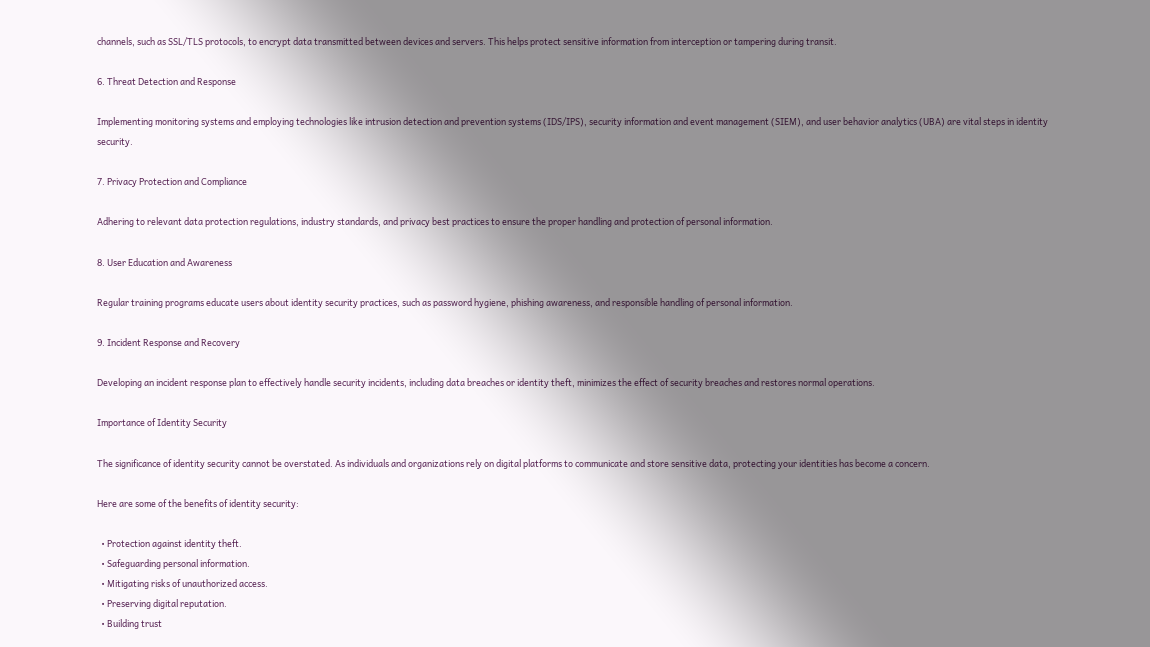channels, such as SSL/TLS protocols, to encrypt data transmitted between devices and servers. This helps protect sensitive information from interception or tampering during transit.

6. Threat Detection and Response

Implementing monitoring systems and employing technologies like intrusion detection and prevention systems (IDS/IPS), security information and event management (SIEM), and user behavior analytics (UBA) are vital steps in identity security.

7. Privacy Protection and Compliance

Adhering to relevant data protection regulations, industry standards, and privacy best practices to ensure the proper handling and protection of personal information.

8. User Education and Awareness

Regular training programs educate users about identity security practices, such as password hygiene, phishing awareness, and responsible handling of personal information.

9. Incident Response and Recovery

Developing an incident response plan to effectively handle security incidents, including data breaches or identity theft, minimizes the effect of security breaches and restores normal operations.

Importance of Identity Security

The significance of identity security cannot be overstated. As individuals and organizations rely on digital platforms to communicate and store sensitive data, protecting your identities has become a concern.

Here are some of the benefits of identity security:

  • Protection against identity theft.
  • Safeguarding personal information.
  • Mitigating risks of unauthorized access.
  • Preserving digital reputation.
  • Building trust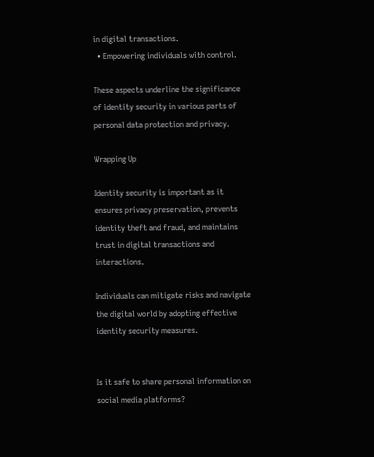in digital transactions.
  • Empowering individuals with control.

These aspects underline the significance of identity security in various parts of personal data protection and privacy.

Wrapping Up

Identity security is important as it ensures privacy preservation, prevents identity theft and fraud, and maintains trust in digital transactions and interactions.

Individuals can mitigate risks and navigate the digital world by adopting effective identity security measures.


Is it safe to share personal information on social media platforms?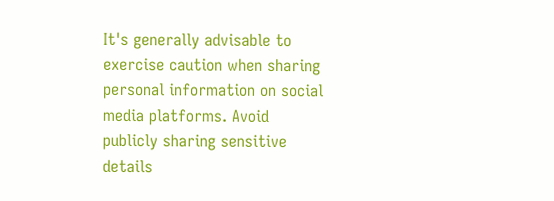It's generally advisable to exercise caution when sharing personal information on social media platforms. Avoid publicly sharing sensitive details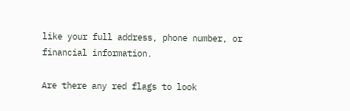like your full address, phone number, or financial information.

Are there any red flags to look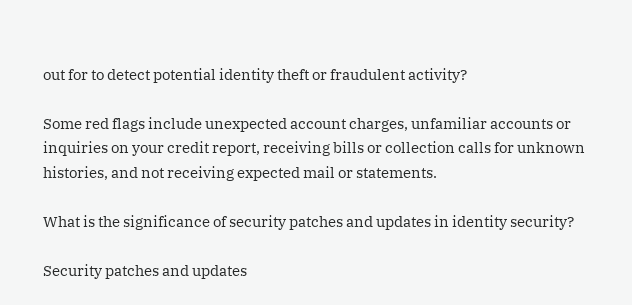out for to detect potential identity theft or fraudulent activity?

Some red flags include unexpected account charges, unfamiliar accounts or inquiries on your credit report, receiving bills or collection calls for unknown histories, and not receiving expected mail or statements.

What is the significance of security patches and updates in identity security?

Security patches and updates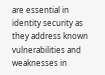are essential in identity security as they address known vulnerabilities and weaknesses in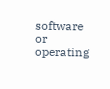software or operating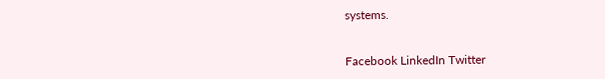systems.


Facebook LinkedIn Twitter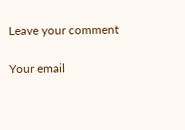Leave your comment

Your email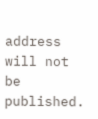address will not be published.